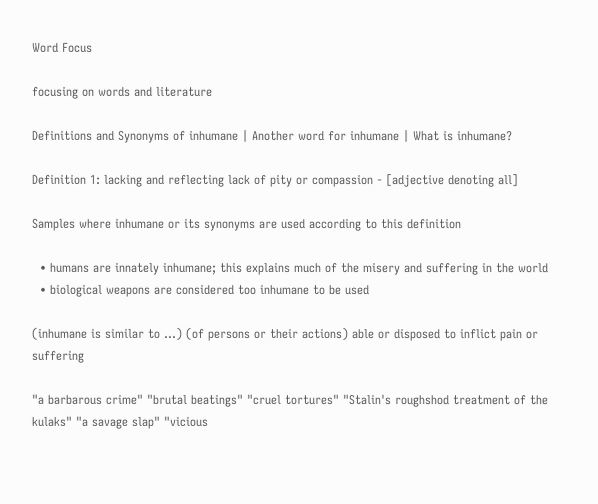Word Focus

focusing on words and literature

Definitions and Synonyms of inhumane | Another word for inhumane | What is inhumane?

Definition 1: lacking and reflecting lack of pity or compassion - [adjective denoting all]

Samples where inhumane or its synonyms are used according to this definition

  • humans are innately inhumane; this explains much of the misery and suffering in the world
  • biological weapons are considered too inhumane to be used

(inhumane is similar to ...) (of persons or their actions) able or disposed to inflict pain or suffering

"a barbarous crime" "brutal beatings" "cruel tortures" "Stalin's roughshod treatment of the kulaks" "a savage slap" "vicious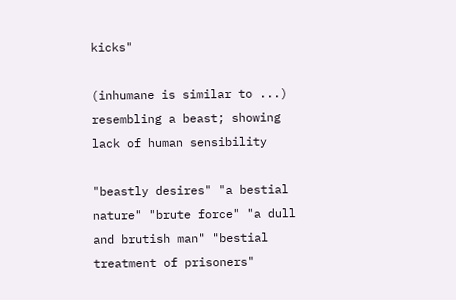kicks"

(inhumane is similar to ...) resembling a beast; showing lack of human sensibility

"beastly desires" "a bestial nature" "brute force" "a dull and brutish man" "bestial treatment of prisoners"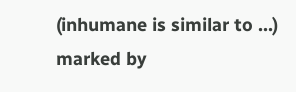(inhumane is similar to ...) marked by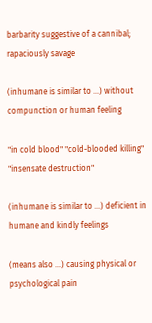barbarity suggestive of a cannibal; rapaciously savage

(inhumane is similar to ...) without compunction or human feeling

"in cold blood" "cold-blooded killing" "insensate destruction"

(inhumane is similar to ...) deficient in humane and kindly feelings

(means also ...) causing physical or psychological pain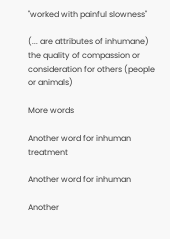"worked with painful slowness"

(... are attributes of inhumane) the quality of compassion or consideration for others (people or animals)

More words

Another word for inhuman treatment

Another word for inhuman

Another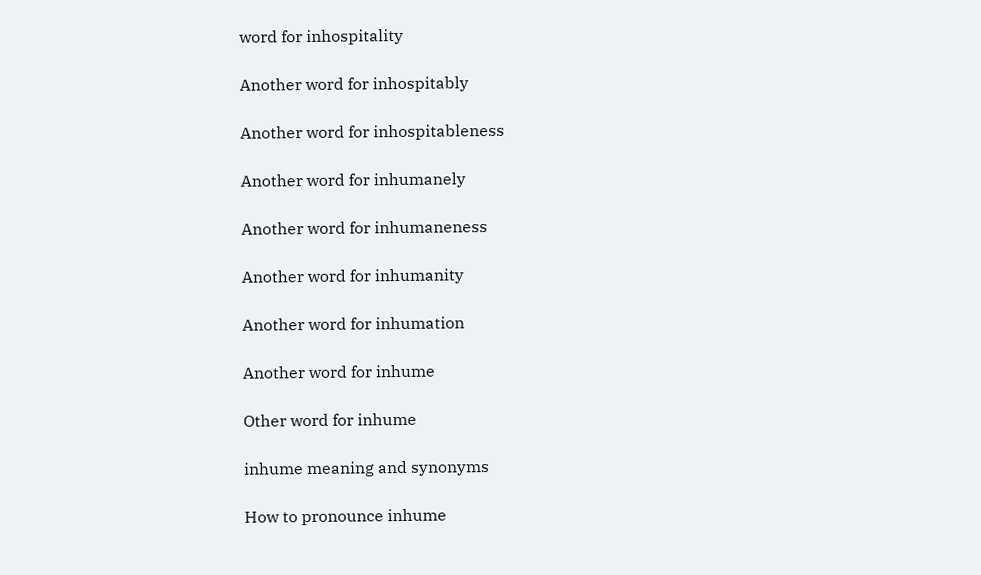word for inhospitality

Another word for inhospitably

Another word for inhospitableness

Another word for inhumanely

Another word for inhumaneness

Another word for inhumanity

Another word for inhumation

Another word for inhume

Other word for inhume

inhume meaning and synonyms

How to pronounce inhume